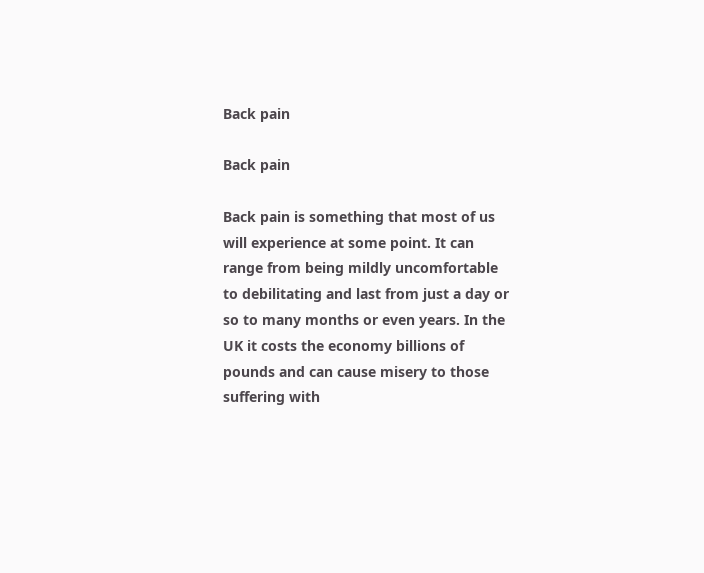Back pain

Back pain

Back pain is something that most of us will experience at some point. It can range from being mildly uncomfortable to debilitating and last from just a day or so to many months or even years. In the UK it costs the economy billions of pounds and can cause misery to those suffering with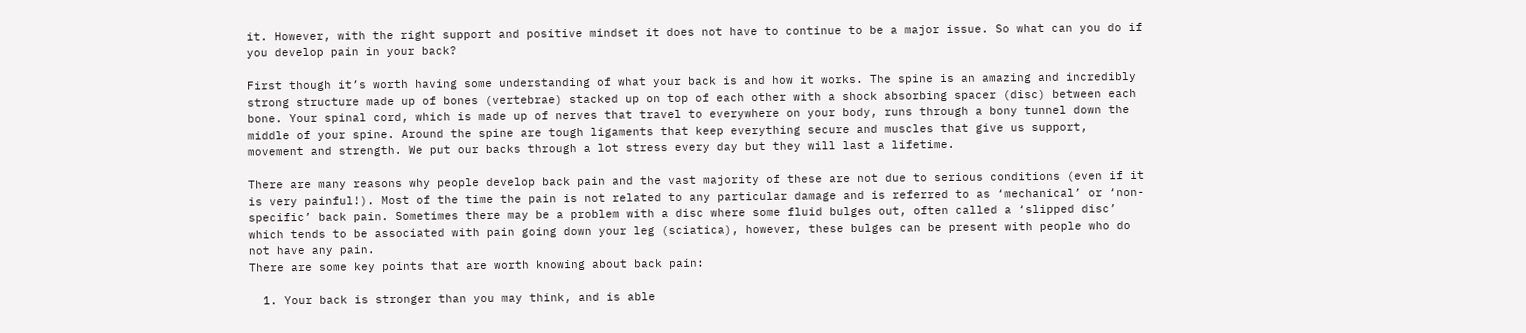it. However, with the right support and positive mindset it does not have to continue to be a major issue. So what can you do if you develop pain in your back?

First though it’s worth having some understanding of what your back is and how it works. The spine is an amazing and incredibly strong structure made up of bones (vertebrae) stacked up on top of each other with a shock absorbing spacer (disc) between each bone. Your spinal cord, which is made up of nerves that travel to everywhere on your body, runs through a bony tunnel down the middle of your spine. Around the spine are tough ligaments that keep everything secure and muscles that give us support, movement and strength. We put our backs through a lot stress every day but they will last a lifetime.

There are many reasons why people develop back pain and the vast majority of these are not due to serious conditions (even if it is very painful!). Most of the time the pain is not related to any particular damage and is referred to as ‘mechanical’ or ‘non-specific’ back pain. Sometimes there may be a problem with a disc where some fluid bulges out, often called a ‘slipped disc’ which tends to be associated with pain going down your leg (sciatica), however, these bulges can be present with people who do not have any pain.
There are some key points that are worth knowing about back pain:

  1. Your back is stronger than you may think, and is able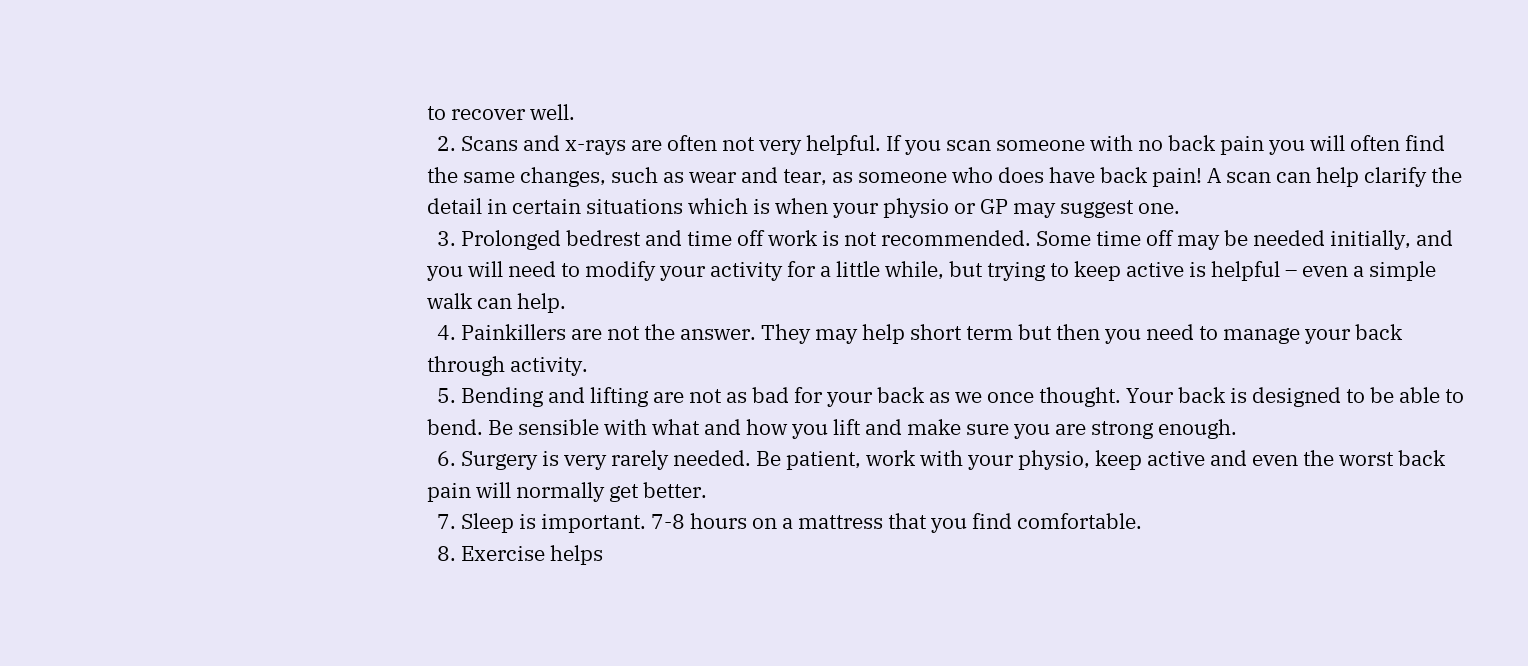to recover well.
  2. Scans and x-rays are often not very helpful. If you scan someone with no back pain you will often find the same changes, such as wear and tear, as someone who does have back pain! A scan can help clarify the detail in certain situations which is when your physio or GP may suggest one.
  3. Prolonged bedrest and time off work is not recommended. Some time off may be needed initially, and you will need to modify your activity for a little while, but trying to keep active is helpful – even a simple walk can help.
  4. Painkillers are not the answer. They may help short term but then you need to manage your back through activity.
  5. Bending and lifting are not as bad for your back as we once thought. Your back is designed to be able to bend. Be sensible with what and how you lift and make sure you are strong enough.
  6. Surgery is very rarely needed. Be patient, work with your physio, keep active and even the worst back pain will normally get better.
  7. Sleep is important. 7-8 hours on a mattress that you find comfortable.
  8. Exercise helps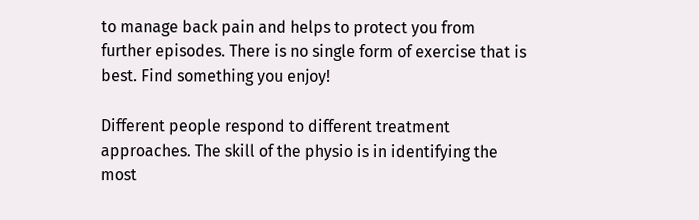to manage back pain and helps to protect you from further episodes. There is no single form of exercise that is best. Find something you enjoy!

Different people respond to different treatment approaches. The skill of the physio is in identifying the most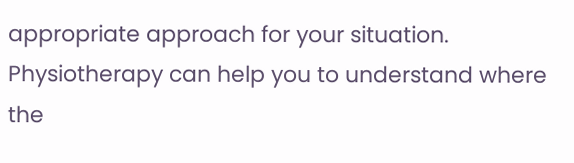appropriate approach for your situation. Physiotherapy can help you to understand where the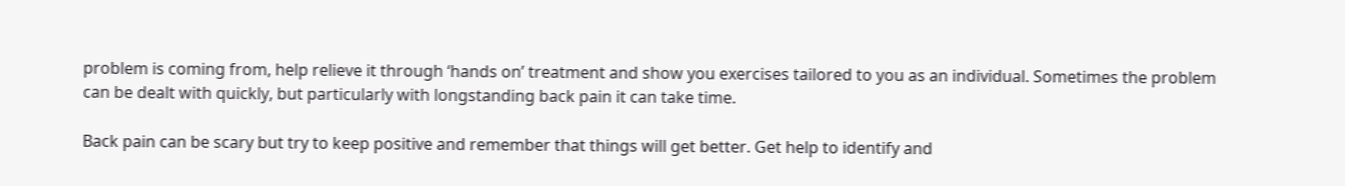problem is coming from, help relieve it through ‘hands on’ treatment and show you exercises tailored to you as an individual. Sometimes the problem can be dealt with quickly, but particularly with longstanding back pain it can take time.

Back pain can be scary but try to keep positive and remember that things will get better. Get help to identify and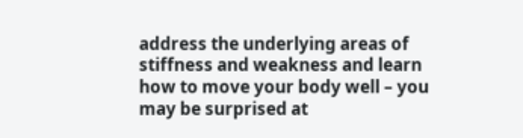address the underlying areas of stiffness and weakness and learn how to move your body well – you may be surprised at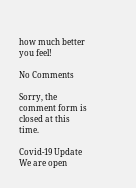how much better you feel!

No Comments

Sorry, the comment form is closed at this time.

Covid-19 Update
We are open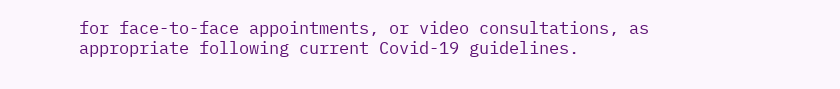for face-to-face appointments, or video consultations, as appropriate following current Covid-19 guidelines.